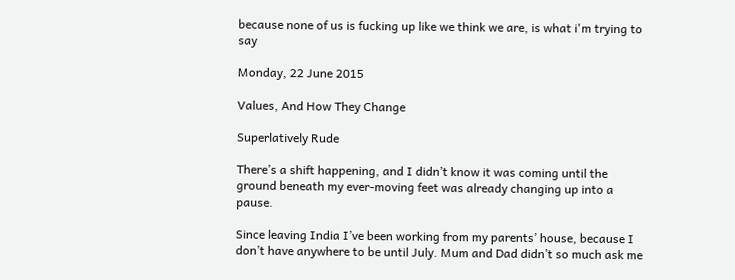because none of us is fucking up like we think we are, is what i'm trying to say

Monday, 22 June 2015

Values, And How They Change

Superlatively Rude

There’s a shift happening, and I didn’t know it was coming until the ground beneath my ever-moving feet was already changing up into a pause.

Since leaving India I’ve been working from my parents’ house, because I don’t have anywhere to be until July. Mum and Dad didn’t so much ask me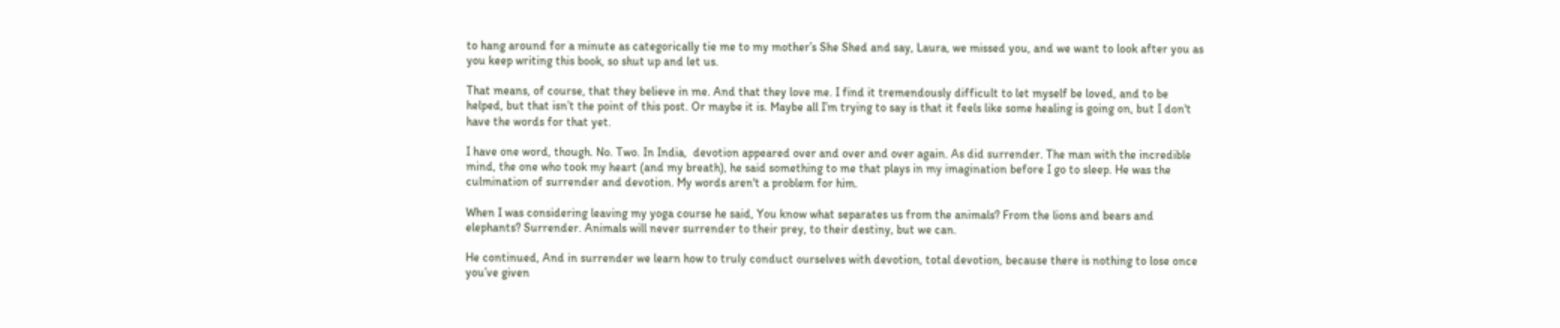to hang around for a minute as categorically tie me to my mother’s She Shed and say, Laura, we missed you, and we want to look after you as you keep writing this book, so shut up and let us.

That means, of course, that they believe in me. And that they love me. I find it tremendously difficult to let myself be loved, and to be helped, but that isn’t the point of this post. Or maybe it is. Maybe all I’m trying to say is that it feels like some healing is going on, but I don't have the words for that yet.

I have one word, though. No. Two. In India,  devotion appeared over and over and over again. As did surrender. The man with the incredible mind, the one who took my heart (and my breath), he said something to me that plays in my imagination before I go to sleep. He was the culmination of surrender and devotion. My words aren't a problem for him.

When I was considering leaving my yoga course he said, You know what separates us from the animals? From the lions and bears and elephants? Surrender. Animals will never surrender to their prey, to their destiny, but we can.

He continued, And in surrender we learn how to truly conduct ourselves with devotion, total devotion, because there is nothing to lose once you’ve given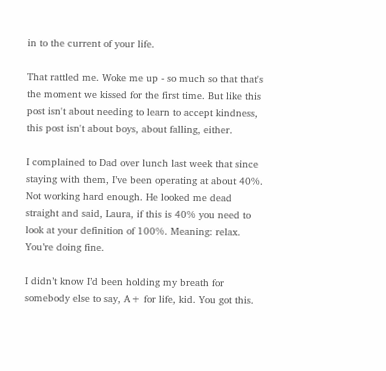in to the current of your life.

That rattled me. Woke me up - so much so that that's the moment we kissed for the first time. But like this post isn't about needing to learn to accept kindness, this post isn't about boys, about falling, either.

I complained to Dad over lunch last week that since staying with them, I’ve been operating at about 40%. Not working hard enough. He looked me dead straight and said, Laura, if this is 40% you need to look at your definition of 100%. Meaning: relax. You’re doing fine.

I didn’t know I’d been holding my breath for somebody else to say, A+ for life, kid. You got this.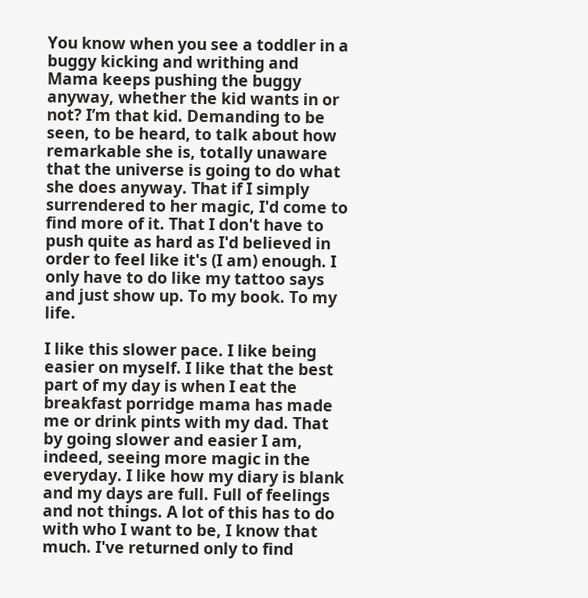You know when you see a toddler in a buggy kicking and writhing and Mama keeps pushing the buggy anyway, whether the kid wants in or not? I’m that kid. Demanding to be seen, to be heard, to talk about how remarkable she is, totally unaware that the universe is going to do what she does anyway. That if I simply surrendered to her magic, I'd come to find more of it. That I don't have to push quite as hard as I'd believed in order to feel like it's (I am) enough. I only have to do like my tattoo says and just show up. To my book. To my life.

I like this slower pace. I like being easier on myself. I like that the best part of my day is when I eat the breakfast porridge mama has made me or drink pints with my dad. That by going slower and easier I am, indeed, seeing more magic in the everyday. I like how my diary is blank and my days are full. Full of feelings and not things. A lot of this has to do with who I want to be, I know that much. I've returned only to find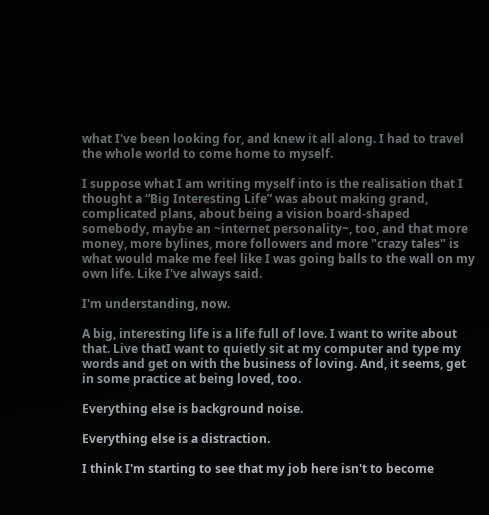what I've been looking for, and knew it all along. I had to travel the whole world to come home to myself.

I suppose what I am writing myself into is the realisation that I thought a “Big Interesting Life” was about making grand, complicated plans, about being a vision board-shaped somebody, maybe an ~internet personality~, too, and that more money, more bylines, more followers and more "crazy tales" is what would make me feel like I was going balls to the wall on my own life. Like I've always said.

I'm understanding, now.

A big, interesting life is a life full of love. I want to write about that. Live thatI want to quietly sit at my computer and type my words and get on with the business of loving. And, it seems, get in some practice at being loved, too.

Everything else is background noise.

Everything else is a distraction.

I think I'm starting to see that my job here isn't to become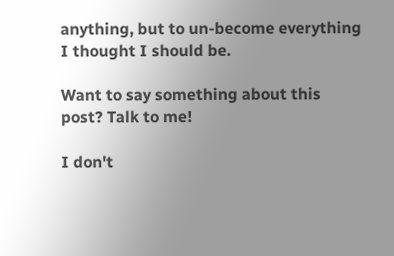anything, but to un-become everything I thought I should be.

Want to say something about this post? Talk to me!

I don't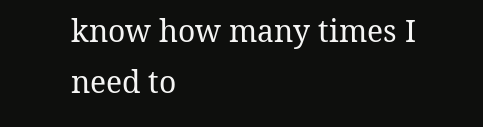know how many times I need to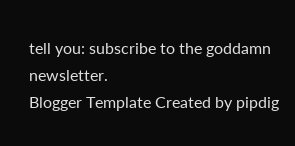tell you: subscribe to the goddamn newsletter.
Blogger Template Created by pipdig